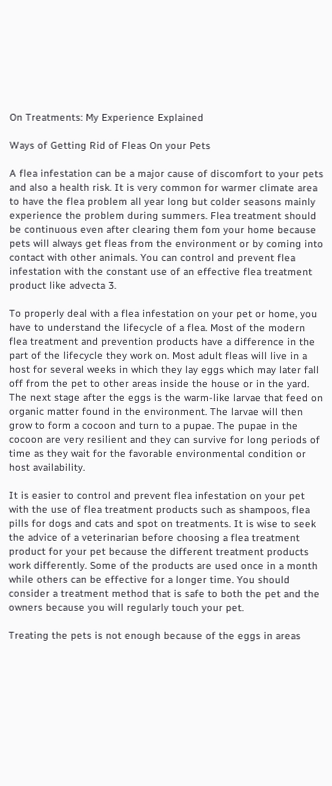On Treatments: My Experience Explained

Ways of Getting Rid of Fleas On your Pets

A flea infestation can be a major cause of discomfort to your pets and also a health risk. It is very common for warmer climate area to have the flea problem all year long but colder seasons mainly experience the problem during summers. Flea treatment should be continuous even after clearing them fom your home because pets will always get fleas from the environment or by coming into contact with other animals. You can control and prevent flea infestation with the constant use of an effective flea treatment product like advecta 3.

To properly deal with a flea infestation on your pet or home, you have to understand the lifecycle of a flea. Most of the modern flea treatment and prevention products have a difference in the part of the lifecycle they work on. Most adult fleas will live in a host for several weeks in which they lay eggs which may later fall off from the pet to other areas inside the house or in the yard. The next stage after the eggs is the warm-like larvae that feed on organic matter found in the environment. The larvae will then grow to form a cocoon and turn to a pupae. The pupae in the cocoon are very resilient and they can survive for long periods of time as they wait for the favorable environmental condition or host availability.

It is easier to control and prevent flea infestation on your pet with the use of flea treatment products such as shampoos, flea pills for dogs and cats and spot on treatments. It is wise to seek the advice of a veterinarian before choosing a flea treatment product for your pet because the different treatment products work differently. Some of the products are used once in a month while others can be effective for a longer time. You should consider a treatment method that is safe to both the pet and the owners because you will regularly touch your pet.

Treating the pets is not enough because of the eggs in areas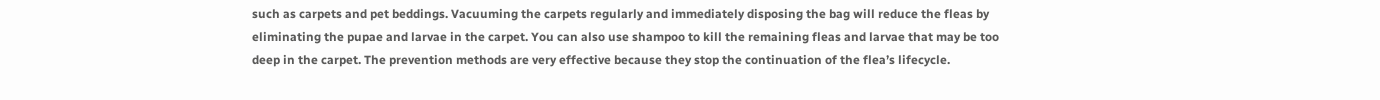such as carpets and pet beddings. Vacuuming the carpets regularly and immediately disposing the bag will reduce the fleas by eliminating the pupae and larvae in the carpet. You can also use shampoo to kill the remaining fleas and larvae that may be too deep in the carpet. The prevention methods are very effective because they stop the continuation of the flea’s lifecycle.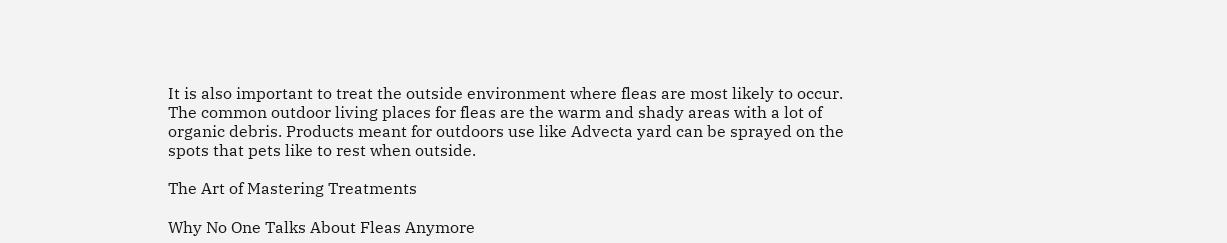It is also important to treat the outside environment where fleas are most likely to occur. The common outdoor living places for fleas are the warm and shady areas with a lot of organic debris. Products meant for outdoors use like Advecta yard can be sprayed on the spots that pets like to rest when outside.

The Art of Mastering Treatments

Why No One Talks About Fleas Anymore